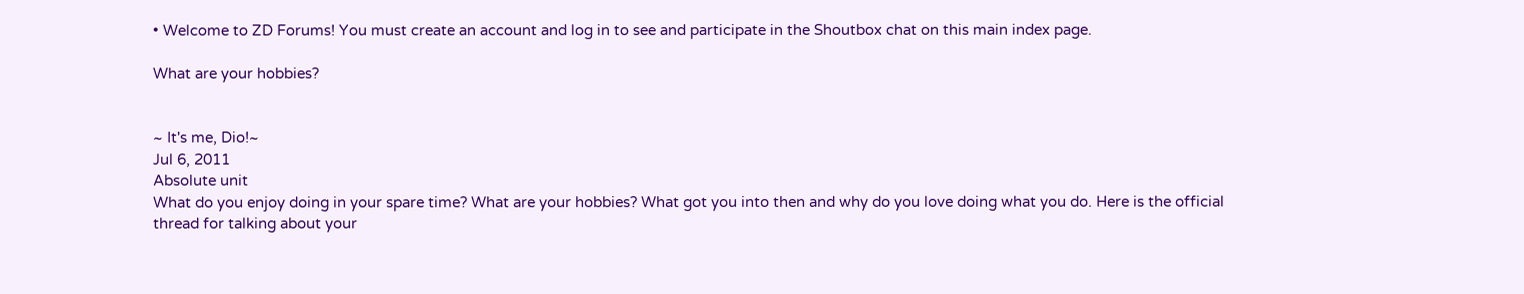• Welcome to ZD Forums! You must create an account and log in to see and participate in the Shoutbox chat on this main index page.

What are your hobbies?


~ It's me, Dio!~
Jul 6, 2011
Absolute unit
What do you enjoy doing in your spare time? What are your hobbies? What got you into then and why do you love doing what you do. Here is the official thread for talking about your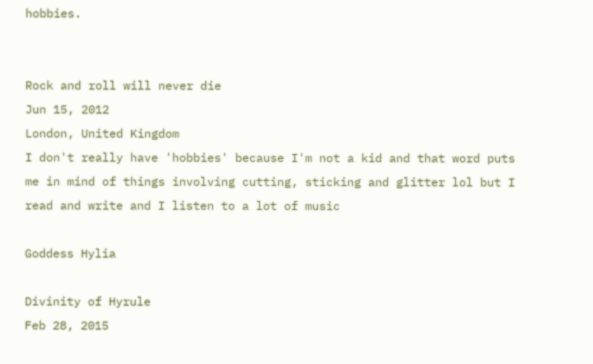hobbies.


Rock and roll will never die
Jun 15, 2012
London, United Kingdom
I don't really have 'hobbies' because I'm not a kid and that word puts me in mind of things involving cutting, sticking and glitter lol but I read and write and I listen to a lot of music

Goddess Hylia

Divinity of Hyrule
Feb 28, 2015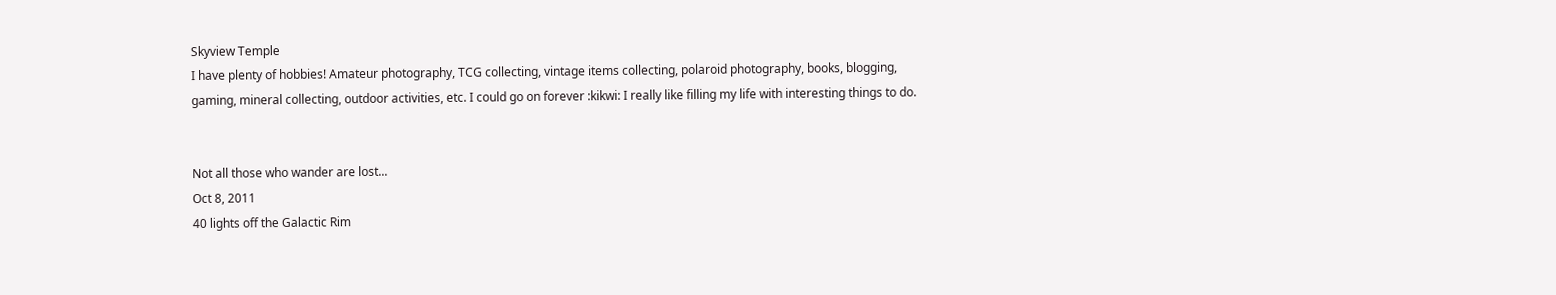Skyview Temple
I have plenty of hobbies! Amateur photography, TCG collecting, vintage items collecting, polaroid photography, books, blogging, gaming, mineral collecting, outdoor activities, etc. I could go on forever :kikwi: I really like filling my life with interesting things to do.


Not all those who wander are lost...
Oct 8, 2011
40 lights off the Galactic Rim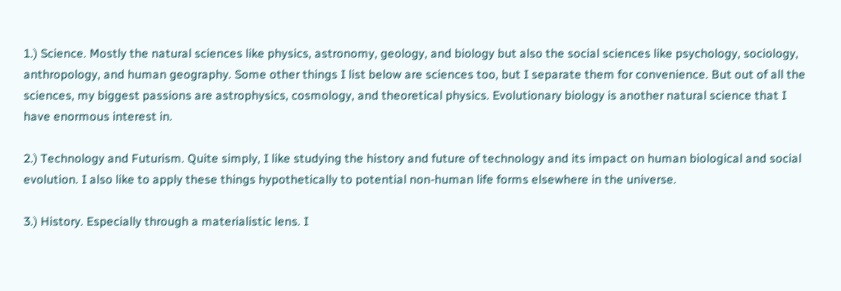1.) Science. Mostly the natural sciences like physics, astronomy, geology, and biology but also the social sciences like psychology, sociology, anthropology, and human geography. Some other things I list below are sciences too, but I separate them for convenience. But out of all the sciences, my biggest passions are astrophysics, cosmology, and theoretical physics. Evolutionary biology is another natural science that I have enormous interest in.

2.) Technology and Futurism. Quite simply, I like studying the history and future of technology and its impact on human biological and social evolution. I also like to apply these things hypothetically to potential non-human life forms elsewhere in the universe.

3.) History. Especially through a materialistic lens. I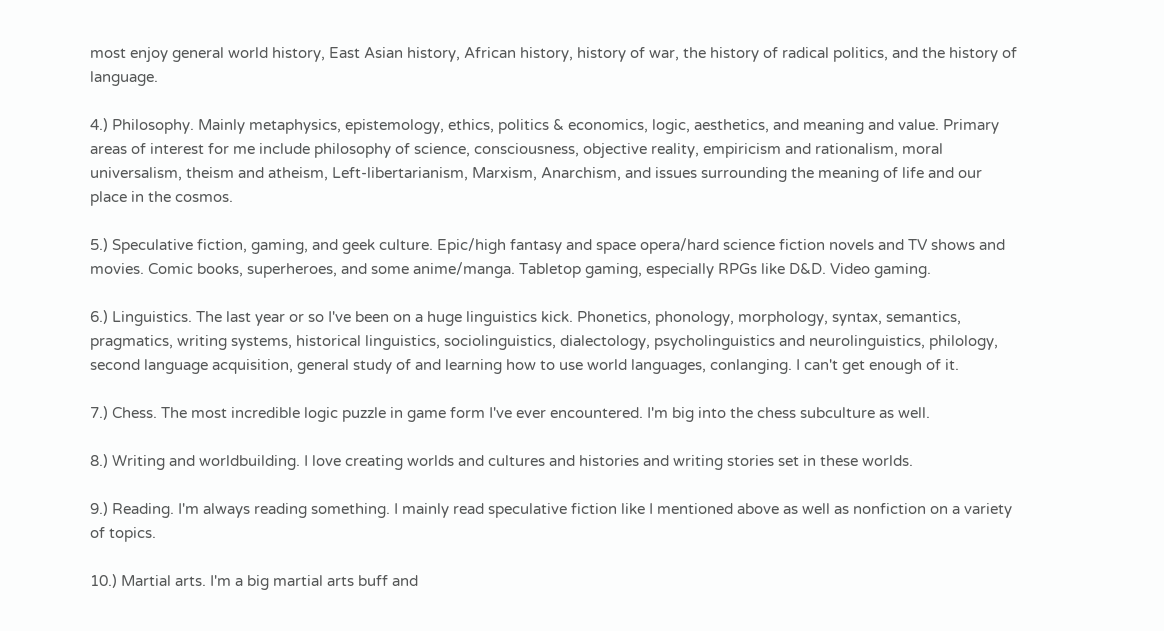most enjoy general world history, East Asian history, African history, history of war, the history of radical politics, and the history of language.

4.) Philosophy. Mainly metaphysics, epistemology, ethics, politics & economics, logic, aesthetics, and meaning and value. Primary areas of interest for me include philosophy of science, consciousness, objective reality, empiricism and rationalism, moral universalism, theism and atheism, Left-libertarianism, Marxism, Anarchism, and issues surrounding the meaning of life and our place in the cosmos.

5.) Speculative fiction, gaming, and geek culture. Epic/high fantasy and space opera/hard science fiction novels and TV shows and movies. Comic books, superheroes, and some anime/manga. Tabletop gaming, especially RPGs like D&D. Video gaming.

6.) Linguistics. The last year or so I've been on a huge linguistics kick. Phonetics, phonology, morphology, syntax, semantics, pragmatics, writing systems, historical linguistics, sociolinguistics, dialectology, psycholinguistics and neurolinguistics, philology, second language acquisition, general study of and learning how to use world languages, conlanging. I can't get enough of it.

7.) Chess. The most incredible logic puzzle in game form I've ever encountered. I'm big into the chess subculture as well.

8.) Writing and worldbuilding. I love creating worlds and cultures and histories and writing stories set in these worlds.

9.) Reading. I'm always reading something. I mainly read speculative fiction like I mentioned above as well as nonfiction on a variety of topics.

10.) Martial arts. I'm a big martial arts buff and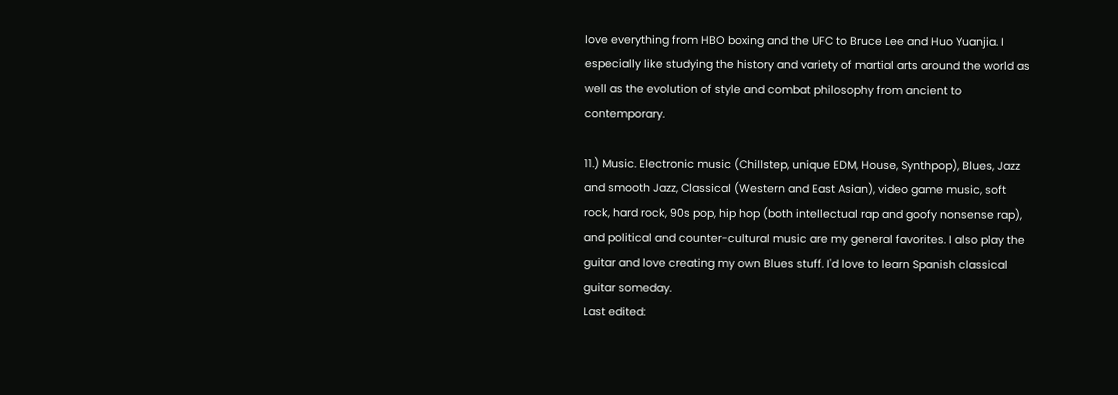love everything from HBO boxing and the UFC to Bruce Lee and Huo Yuanjia. I especially like studying the history and variety of martial arts around the world as well as the evolution of style and combat philosophy from ancient to contemporary.

11.) Music. Electronic music (Chillstep, unique EDM, House, Synthpop), Blues, Jazz and smooth Jazz, Classical (Western and East Asian), video game music, soft rock, hard rock, 90s pop, hip hop (both intellectual rap and goofy nonsense rap), and political and counter-cultural music are my general favorites. I also play the guitar and love creating my own Blues stuff. I'd love to learn Spanish classical guitar someday.
Last edited: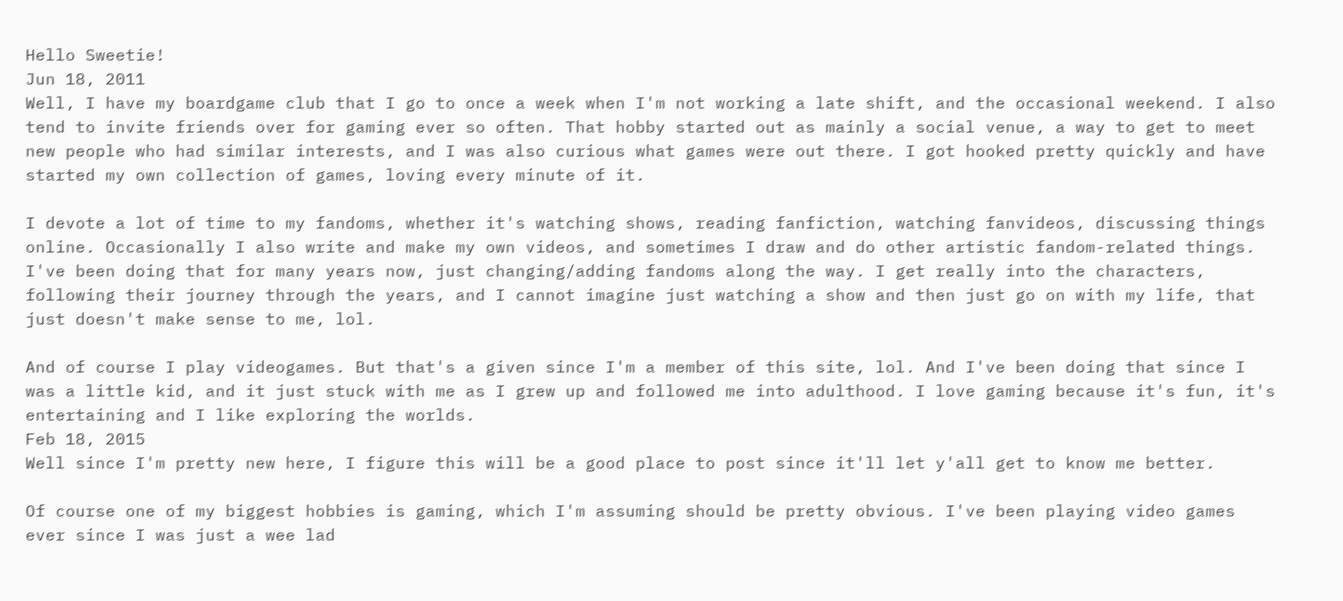Hello Sweetie!
Jun 18, 2011
Well, I have my boardgame club that I go to once a week when I'm not working a late shift, and the occasional weekend. I also tend to invite friends over for gaming ever so often. That hobby started out as mainly a social venue, a way to get to meet new people who had similar interests, and I was also curious what games were out there. I got hooked pretty quickly and have started my own collection of games, loving every minute of it.

I devote a lot of time to my fandoms, whether it's watching shows, reading fanfiction, watching fanvideos, discussing things online. Occasionally I also write and make my own videos, and sometimes I draw and do other artistic fandom-related things. I've been doing that for many years now, just changing/adding fandoms along the way. I get really into the characters, following their journey through the years, and I cannot imagine just watching a show and then just go on with my life, that just doesn't make sense to me, lol.

And of course I play videogames. But that's a given since I'm a member of this site, lol. And I've been doing that since I was a little kid, and it just stuck with me as I grew up and followed me into adulthood. I love gaming because it's fun, it's entertaining and I like exploring the worlds.
Feb 18, 2015
Well since I'm pretty new here, I figure this will be a good place to post since it'll let y'all get to know me better.

Of course one of my biggest hobbies is gaming, which I'm assuming should be pretty obvious. I've been playing video games ever since I was just a wee lad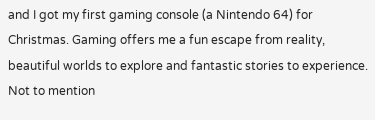and I got my first gaming console (a Nintendo 64) for Christmas. Gaming offers me a fun escape from reality, beautiful worlds to explore and fantastic stories to experience. Not to mention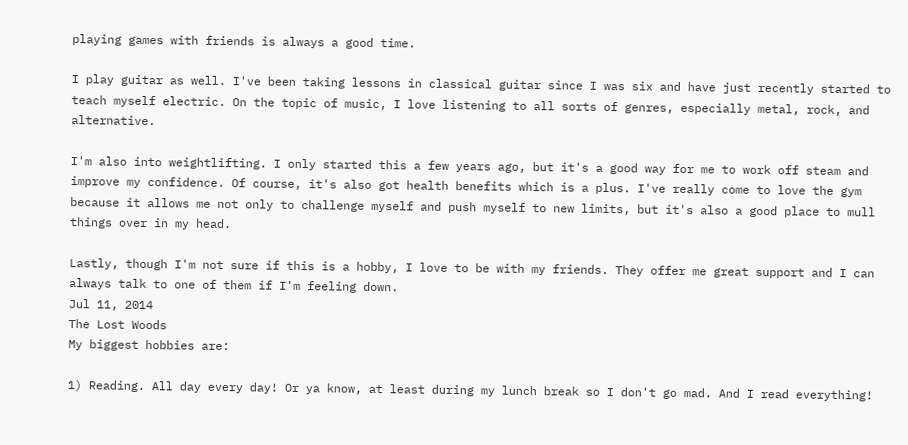playing games with friends is always a good time.

I play guitar as well. I've been taking lessons in classical guitar since I was six and have just recently started to teach myself electric. On the topic of music, I love listening to all sorts of genres, especially metal, rock, and alternative.

I'm also into weightlifting. I only started this a few years ago, but it's a good way for me to work off steam and improve my confidence. Of course, it's also got health benefits which is a plus. I've really come to love the gym because it allows me not only to challenge myself and push myself to new limits, but it's also a good place to mull things over in my head.

Lastly, though I'm not sure if this is a hobby, I love to be with my friends. They offer me great support and I can always talk to one of them if I'm feeling down.
Jul 11, 2014
The Lost Woods
My biggest hobbies are:

1) Reading. All day every day! Or ya know, at least during my lunch break so I don't go mad. And I read everything!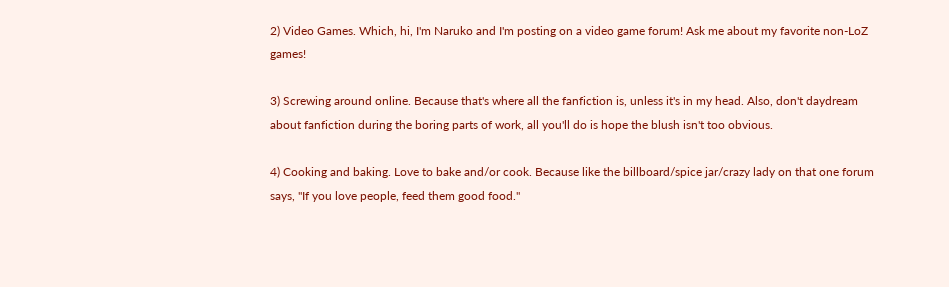2) Video Games. Which, hi, I'm Naruko and I'm posting on a video game forum! Ask me about my favorite non-LoZ games!

3) Screwing around online. Because that's where all the fanfiction is, unless it's in my head. Also, don't daydream about fanfiction during the boring parts of work, all you'll do is hope the blush isn't too obvious.

4) Cooking and baking. Love to bake and/or cook. Because like the billboard/spice jar/crazy lady on that one forum says, "If you love people, feed them good food."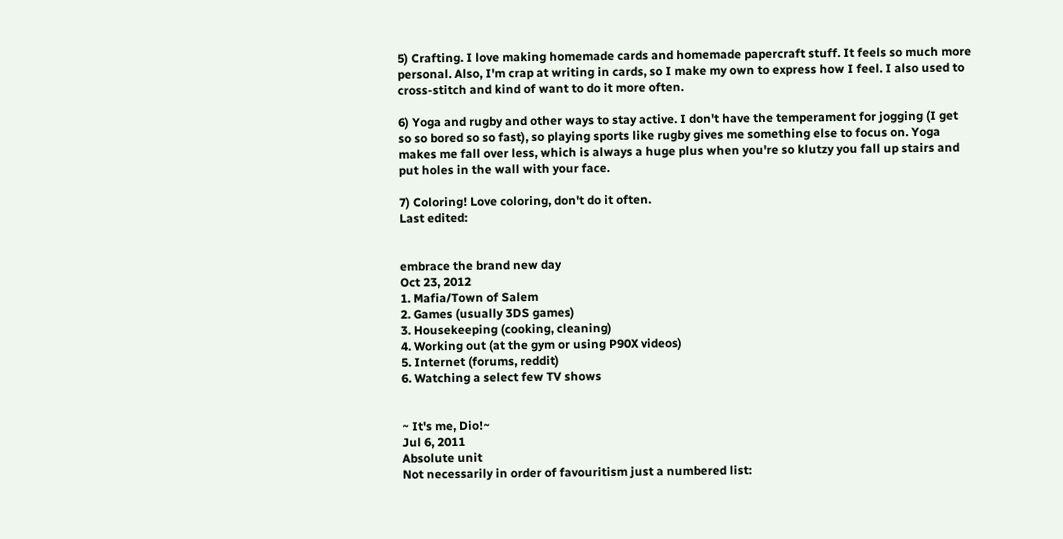5) Crafting. I love making homemade cards and homemade papercraft stuff. It feels so much more personal. Also, I'm crap at writing in cards, so I make my own to express how I feel. I also used to cross-stitch and kind of want to do it more often.

6) Yoga and rugby and other ways to stay active. I don't have the temperament for jogging (I get so so bored so so fast), so playing sports like rugby gives me something else to focus on. Yoga makes me fall over less, which is always a huge plus when you're so klutzy you fall up stairs and put holes in the wall with your face.

7) Coloring! Love coloring, don't do it often.
Last edited:


embrace the brand new day
Oct 23, 2012
1. Mafia/Town of Salem
2. Games (usually 3DS games)
3. Housekeeping (cooking, cleaning)
4. Working out (at the gym or using P90X videos)
5. Internet (forums, reddit)
6. Watching a select few TV shows


~ It's me, Dio!~
Jul 6, 2011
Absolute unit
Not necessarily in order of favouritism just a numbered list: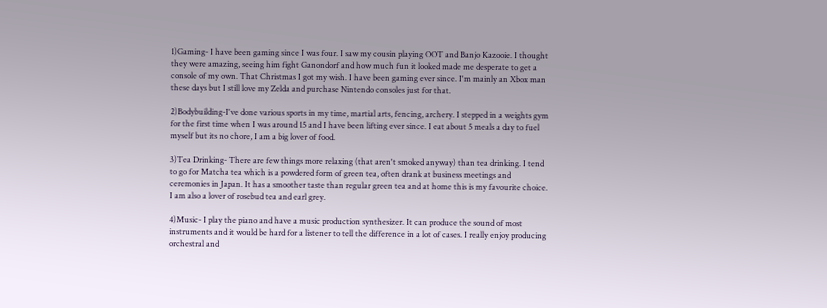1)Gaming- I have been gaming since I was four. I saw my cousin playing OOT and Banjo Kazooie. I thought they were amazing, seeing him fight Ganondorf and how much fun it looked made me desperate to get a console of my own. That Christmas I got my wish. I have been gaming ever since. I'm mainly an Xbox man these days but I still love my Zelda and purchase Nintendo consoles just for that.

2)Bodybuilding-I've done various sports in my time, martial arts, fencing, archery. I stepped in a weights gym for the first time when I was around 15 and I have been lifting ever since. I eat about 5 meals a day to fuel myself but its no chore, I am a big lover of food.

3)Tea Drinking- There are few things more relaxing (that aren't smoked anyway) than tea drinking. I tend to go for Matcha tea which is a powdered form of green tea, often drank at business meetings and ceremonies in Japan. It has a smoother taste than regular green tea and at home this is my favourite choice. I am also a lover of rosebud tea and earl grey.

4)Music- I play the piano and have a music production synthesizer. It can produce the sound of most instruments and it would be hard for a listener to tell the difference in a lot of cases. I really enjoy producing orchestral and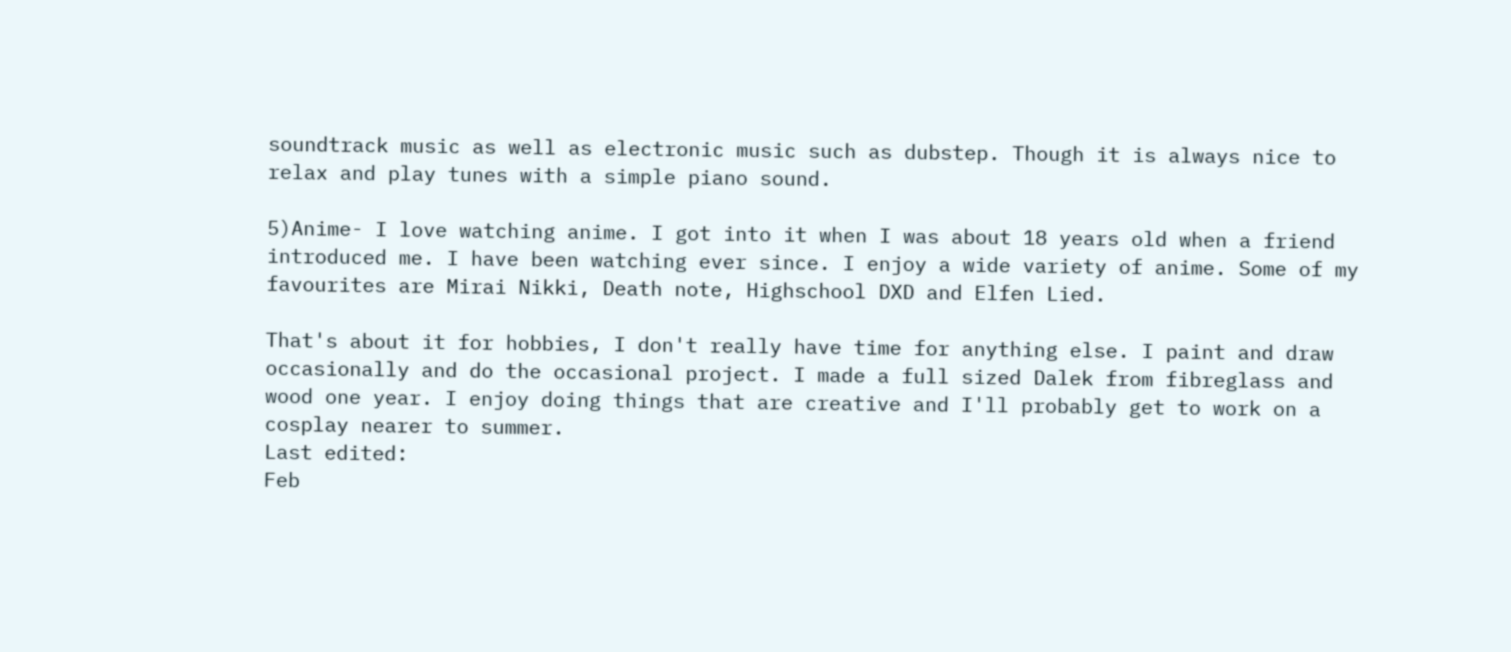soundtrack music as well as electronic music such as dubstep. Though it is always nice to relax and play tunes with a simple piano sound.

5)Anime- I love watching anime. I got into it when I was about 18 years old when a friend introduced me. I have been watching ever since. I enjoy a wide variety of anime. Some of my favourites are Mirai Nikki, Death note, Highschool DXD and Elfen Lied.

That's about it for hobbies, I don't really have time for anything else. I paint and draw occasionally and do the occasional project. I made a full sized Dalek from fibreglass and wood one year. I enjoy doing things that are creative and I'll probably get to work on a cosplay nearer to summer.
Last edited:
Feb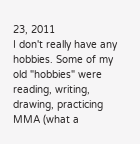23, 2011
I don't really have any hobbies. Some of my old "hobbies" were reading, writing, drawing, practicing MMA (what a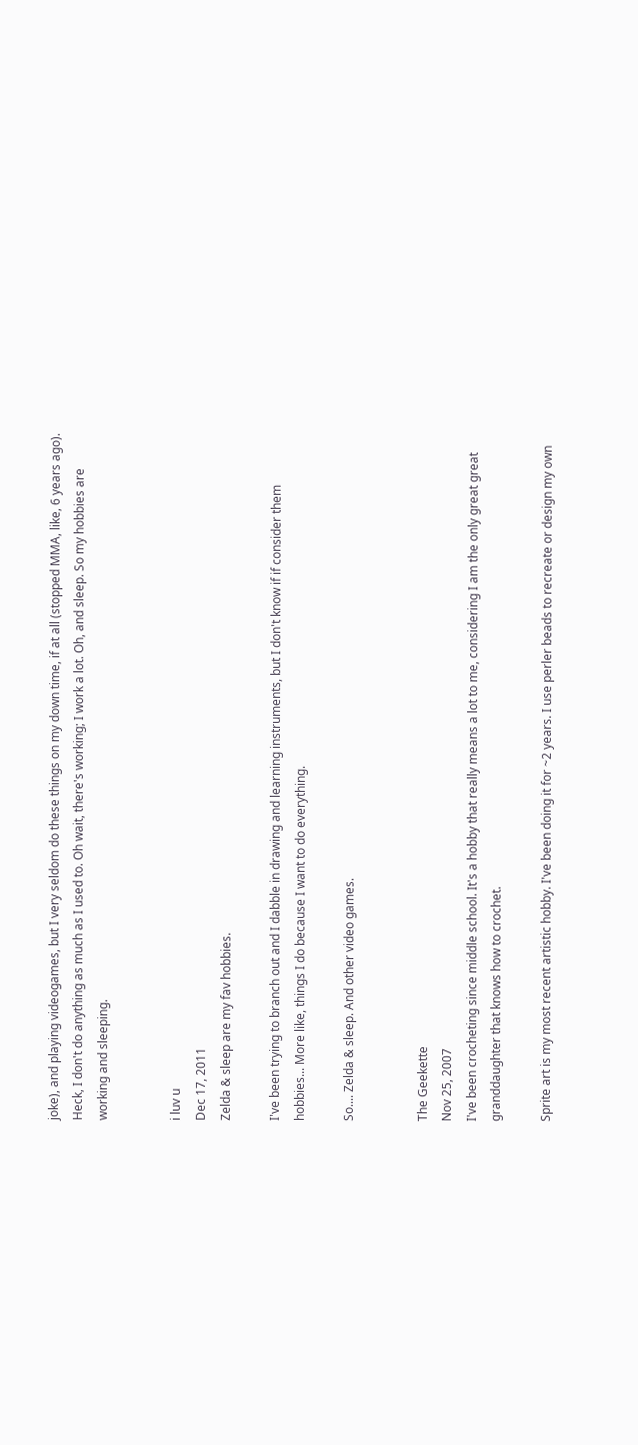joke), and playing videogames, but I very seldom do these things on my down time, if at all (stopped MMA, like, 6 years ago). Heck, I don't do anything as much as I used to. Oh wait, there's working; I work a lot. Oh, and sleep. So my hobbies are working and sleeping.


i luv u
Dec 17, 2011
Zelda & sleep are my fav hobbies.

I've been trying to branch out and I dabble in drawing and learning instruments, but I don't know if if consider them hobbies... More like, things I do because I want to do everything.

So.... Zelda & sleep. And other video games.


The Geekette
Nov 25, 2007
I've been crocheting since middle school. It's a hobby that really means a lot to me, considering I am the only great great granddaughter that knows how to crochet.

Sprite art is my most recent artistic hobby. I've been doing it for ~2 years. I use perler beads to recreate or design my own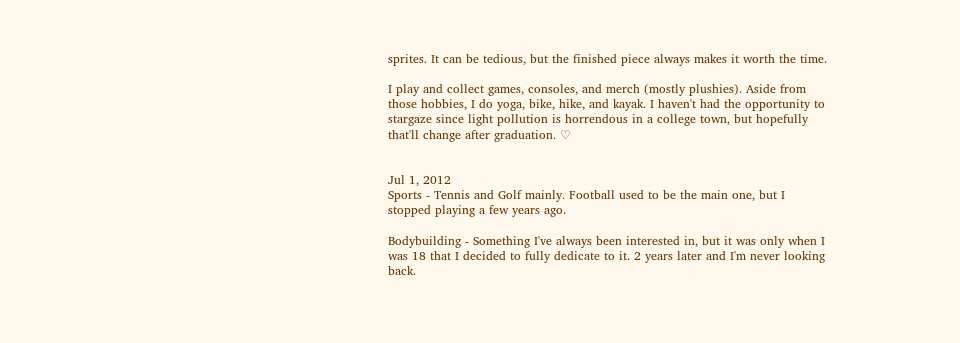sprites. It can be tedious, but the finished piece always makes it worth the time.

I play and collect games, consoles, and merch (mostly plushies). Aside from those hobbies, I do yoga, bike, hike, and kayak. I haven't had the opportunity to stargaze since light pollution is horrendous in a college town, but hopefully that'll change after graduation. ♡


Jul 1, 2012
Sports - Tennis and Golf mainly. Football used to be the main one, but I stopped playing a few years ago.

Bodybuilding - Something I've always been interested in, but it was only when I was 18 that I decided to fully dedicate to it. 2 years later and I'm never looking back.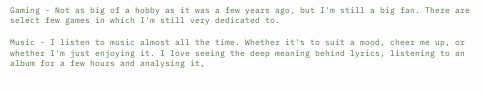Gaming - Not as big of a hobby as it was a few years ago, but I'm still a big fan. There are select few games in which I'm still very dedicated to.

Music - I listen to music almost all the time. Whether it's to suit a mood, cheer me up, or whether I'm just enjoying it. I love seeing the deep meaning behind lyrics, listening to an album for a few hours and analysing it,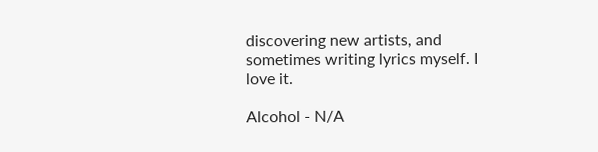discovering new artists, and sometimes writing lyrics myself. I love it.

Alcohol - N/A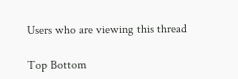Users who are viewing this thread

Top Bottom